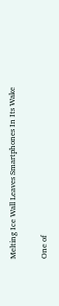Melting Ice Wall Leaves Smartphones In Its Wake

One of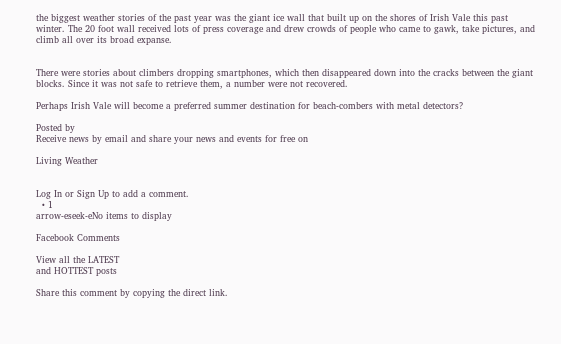the biggest weather stories of the past year was the giant ice wall that built up on the shores of Irish Vale this past winter. The 20 foot wall received lots of press coverage and drew crowds of people who came to gawk, take pictures, and climb all over its broad expanse.


There were stories about climbers dropping smartphones, which then disappeared down into the cracks between the giant blocks. Since it was not safe to retrieve them, a number were not recovered.

Perhaps Irish Vale will become a preferred summer destination for beach-combers with metal detectors?

Posted by
Receive news by email and share your news and events for free on

Living Weather


Log In or Sign Up to add a comment.
  • 1
arrow-eseek-eNo items to display

Facebook Comments

View all the LATEST
and HOTTEST posts

Share this comment by copying the direct link.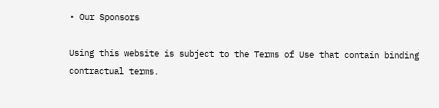• Our Sponsors

Using this website is subject to the Terms of Use that contain binding contractual terms.